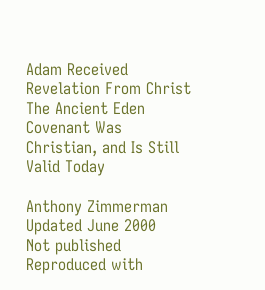Adam Received Revelation From Christ
The Ancient Eden Covenant Was Christian, and Is Still Valid Today

Anthony Zimmerman
Updated June 2000
Not published
Reproduced with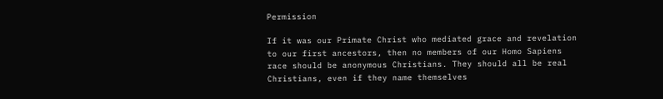Permission

If it was our Primate Christ who mediated grace and revelation to our first ancestors, then no members of our Homo Sapiens race should be anonymous Christians. They should all be real Christians, even if they name themselves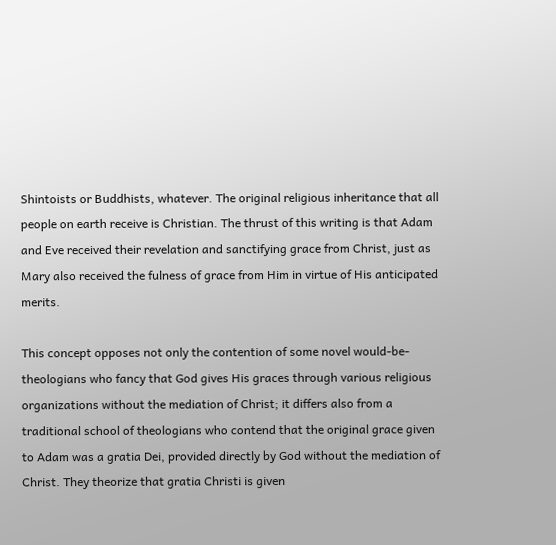Shintoists or Buddhists, whatever. The original religious inheritance that all people on earth receive is Christian. The thrust of this writing is that Adam and Eve received their revelation and sanctifying grace from Christ, just as Mary also received the fulness of grace from Him in virtue of His anticipated merits.

This concept opposes not only the contention of some novel would-be-theologians who fancy that God gives His graces through various religious organizations without the mediation of Christ; it differs also from a traditional school of theologians who contend that the original grace given to Adam was a gratia Dei, provided directly by God without the mediation of Christ. They theorize that gratia Christi is given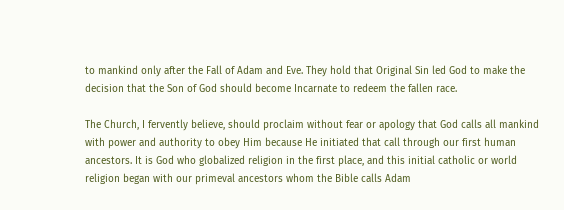to mankind only after the Fall of Adam and Eve. They hold that Original Sin led God to make the decision that the Son of God should become Incarnate to redeem the fallen race.

The Church, I fervently believe, should proclaim without fear or apology that God calls all mankind with power and authority to obey Him because He initiated that call through our first human ancestors. It is God who globalized religion in the first place, and this initial catholic or world religion began with our primeval ancestors whom the Bible calls Adam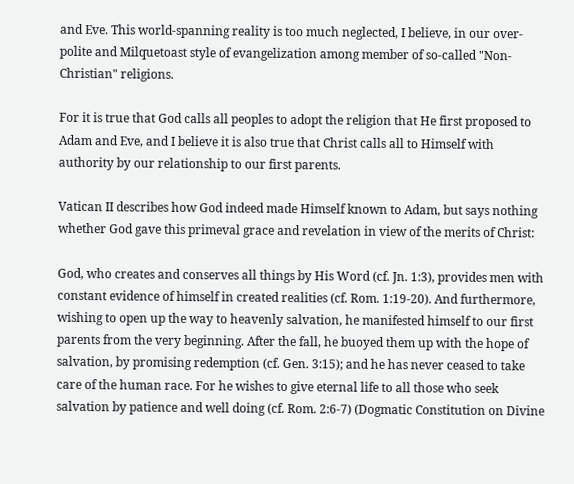and Eve. This world-spanning reality is too much neglected, I believe, in our over-polite and Milquetoast style of evangelization among member of so-called "Non-Christian" religions.

For it is true that God calls all peoples to adopt the religion that He first proposed to Adam and Eve, and I believe it is also true that Christ calls all to Himself with authority by our relationship to our first parents.

Vatican II describes how God indeed made Himself known to Adam, but says nothing whether God gave this primeval grace and revelation in view of the merits of Christ:

God, who creates and conserves all things by His Word (cf. Jn. 1:3), provides men with constant evidence of himself in created realities (cf. Rom. 1:19-20). And furthermore, wishing to open up the way to heavenly salvation, he manifested himself to our first parents from the very beginning. After the fall, he buoyed them up with the hope of salvation, by promising redemption (cf. Gen. 3:15); and he has never ceased to take care of the human race. For he wishes to give eternal life to all those who seek salvation by patience and well doing (cf. Rom. 2:6-7) (Dogmatic Constitution on Divine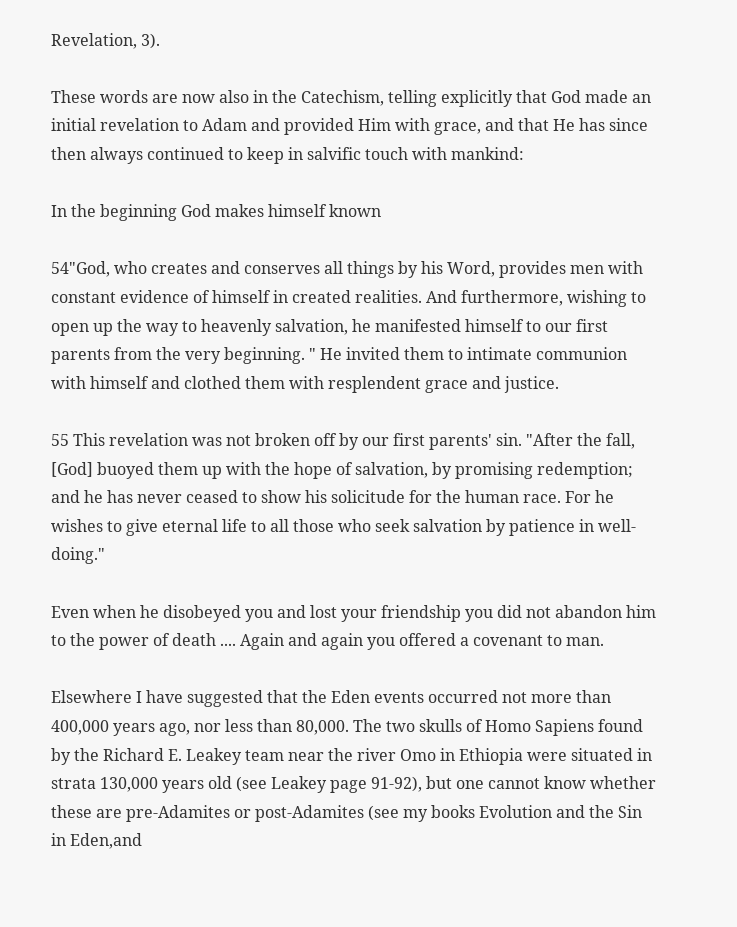Revelation, 3).

These words are now also in the Catechism, telling explicitly that God made an initial revelation to Adam and provided Him with grace, and that He has since then always continued to keep in salvific touch with mankind:

In the beginning God makes himself known

54"God, who creates and conserves all things by his Word, provides men with constant evidence of himself in created realities. And furthermore, wishing to open up the way to heavenly salvation, he manifested himself to our first parents from the very beginning. " He invited them to intimate communion with himself and clothed them with resplendent grace and justice.

55 This revelation was not broken off by our first parents' sin. "After the fall, [God] buoyed them up with the hope of salvation, by promising redemption; and he has never ceased to show his solicitude for the human race. For he wishes to give eternal life to all those who seek salvation by patience in well-doing."

Even when he disobeyed you and lost your friendship you did not abandon him to the power of death .... Again and again you offered a covenant to man.

Elsewhere I have suggested that the Eden events occurred not more than 400,000 years ago, nor less than 80,000. The two skulls of Homo Sapiens found by the Richard E. Leakey team near the river Omo in Ethiopia were situated in strata 130,000 years old (see Leakey page 91-92), but one cannot know whether these are pre-Adamites or post-Adamites (see my books Evolution and the Sin in Eden,and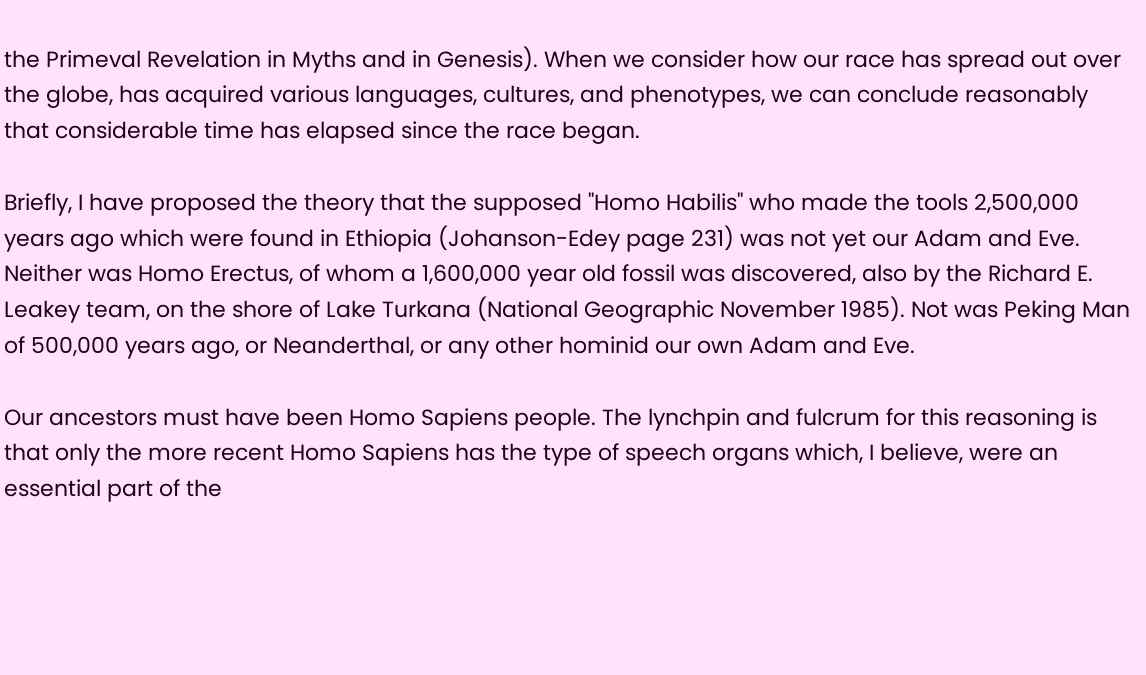the Primeval Revelation in Myths and in Genesis). When we consider how our race has spread out over the globe, has acquired various languages, cultures, and phenotypes, we can conclude reasonably that considerable time has elapsed since the race began.

Briefly, I have proposed the theory that the supposed "Homo Habilis" who made the tools 2,500,000 years ago which were found in Ethiopia (Johanson-Edey page 231) was not yet our Adam and Eve. Neither was Homo Erectus, of whom a 1,600,000 year old fossil was discovered, also by the Richard E. Leakey team, on the shore of Lake Turkana (National Geographic November 1985). Not was Peking Man of 500,000 years ago, or Neanderthal, or any other hominid our own Adam and Eve.

Our ancestors must have been Homo Sapiens people. The lynchpin and fulcrum for this reasoning is that only the more recent Homo Sapiens has the type of speech organs which, I believe, were an essential part of the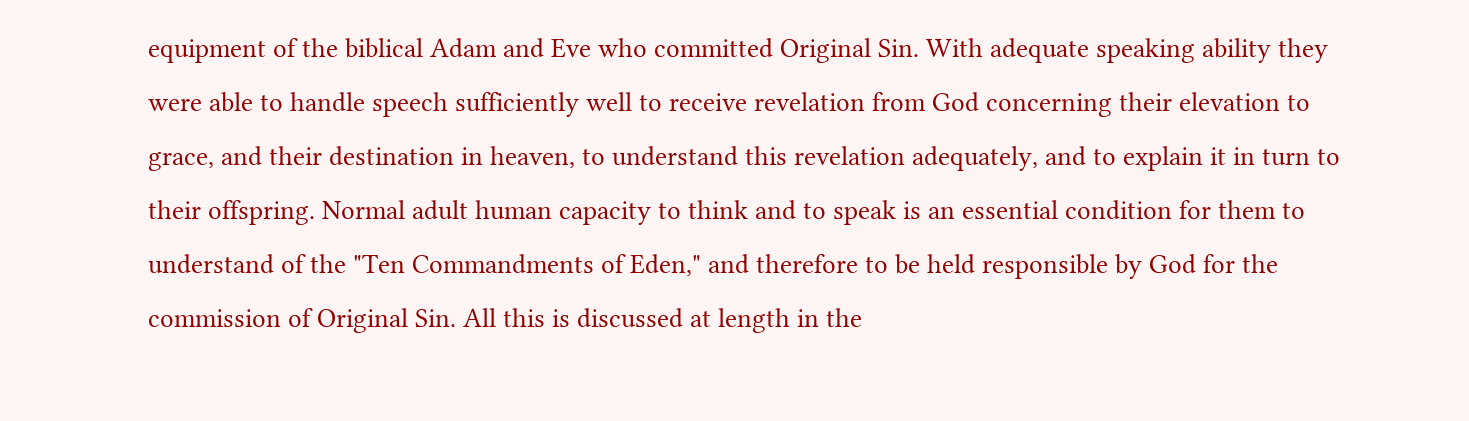equipment of the biblical Adam and Eve who committed Original Sin. With adequate speaking ability they were able to handle speech sufficiently well to receive revelation from God concerning their elevation to grace, and their destination in heaven, to understand this revelation adequately, and to explain it in turn to their offspring. Normal adult human capacity to think and to speak is an essential condition for them to understand of the "Ten Commandments of Eden," and therefore to be held responsible by God for the commission of Original Sin. All this is discussed at length in the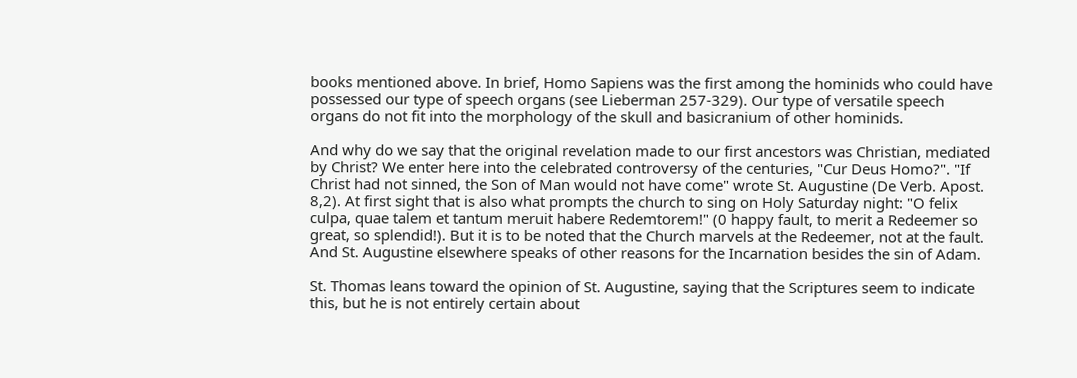books mentioned above. In brief, Homo Sapiens was the first among the hominids who could have possessed our type of speech organs (see Lieberman 257-329). Our type of versatile speech organs do not fit into the morphology of the skull and basicranium of other hominids.

And why do we say that the original revelation made to our first ancestors was Christian, mediated by Christ? We enter here into the celebrated controversy of the centuries, "Cur Deus Homo?". "If Christ had not sinned, the Son of Man would not have come" wrote St. Augustine (De Verb. Apost. 8,2). At first sight that is also what prompts the church to sing on Holy Saturday night: "O felix culpa, quae talem et tantum meruit habere Redemtorem!" (0 happy fault, to merit a Redeemer so great, so splendid!). But it is to be noted that the Church marvels at the Redeemer, not at the fault. And St. Augustine elsewhere speaks of other reasons for the Incarnation besides the sin of Adam.

St. Thomas leans toward the opinion of St. Augustine, saying that the Scriptures seem to indicate this, but he is not entirely certain about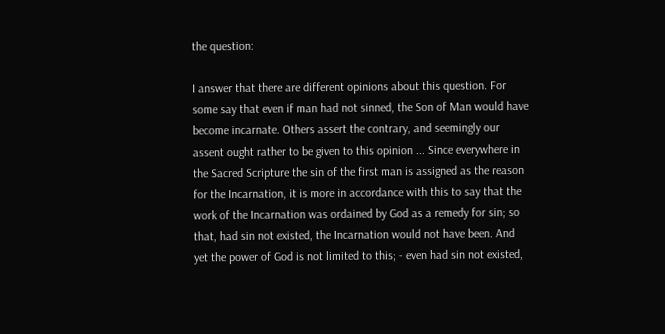the question:

I answer that there are different opinions about this question. For some say that even if man had not sinned, the Son of Man would have become incarnate. Others assert the contrary, and seemingly our assent ought rather to be given to this opinion ... Since everywhere in the Sacred Scripture the sin of the first man is assigned as the reason for the Incarnation, it is more in accordance with this to say that the work of the Incarnation was ordained by God as a remedy for sin; so that, had sin not existed, the Incarnation would not have been. And yet the power of God is not limited to this; - even had sin not existed,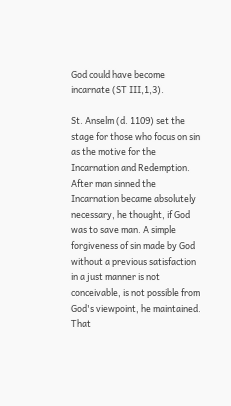God could have become incarnate (ST III,1,3).

St. Anselm (d. 1109) set the stage for those who focus on sin as the motive for the Incarnation and Redemption. After man sinned the Incarnation became absolutely necessary, he thought, if God was to save man. A simple forgiveness of sin made by God without a previous satisfaction in a just manner is not conceivable, is not possible from God's viewpoint, he maintained. That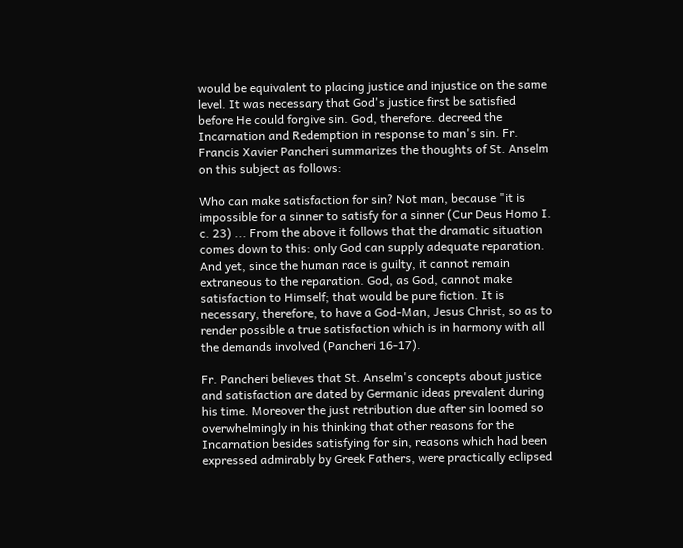would be equivalent to placing justice and injustice on the same level. It was necessary that God's justice first be satisfied before He could forgive sin. God, therefore. decreed the Incarnation and Redemption in response to man's sin. Fr. Francis Xavier Pancheri summarizes the thoughts of St. Anselm on this subject as follows:

Who can make satisfaction for sin? Not man, because "it is impossible for a sinner to satisfy for a sinner (Cur Deus Homo I. c. 23) ... From the above it follows that the dramatic situation comes down to this: only God can supply adequate reparation. And yet, since the human race is guilty, it cannot remain extraneous to the reparation. God, as God, cannot make satisfaction to Himself; that would be pure fiction. It is necessary, therefore, to have a God-Man, Jesus Christ, so as to render possible a true satisfaction which is in harmony with all the demands involved (Pancheri 16-17).

Fr. Pancheri believes that St. Anselm's concepts about justice and satisfaction are dated by Germanic ideas prevalent during his time. Moreover the just retribution due after sin loomed so overwhelmingly in his thinking that other reasons for the Incarnation besides satisfying for sin, reasons which had been expressed admirably by Greek Fathers, were practically eclipsed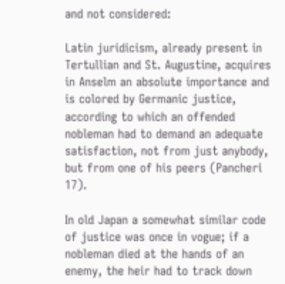and not considered:

Latin juridicism, already present in Tertullian and St. Augustine, acquires in Anselm an absolute importance and is colored by Germanic justice, according to which an offended nobleman had to demand an adequate satisfaction, not from just anybody, but from one of his peers (Pancheri 17).

In old Japan a somewhat similar code of justice was once in vogue; if a nobleman died at the hands of an enemy, the heir had to track down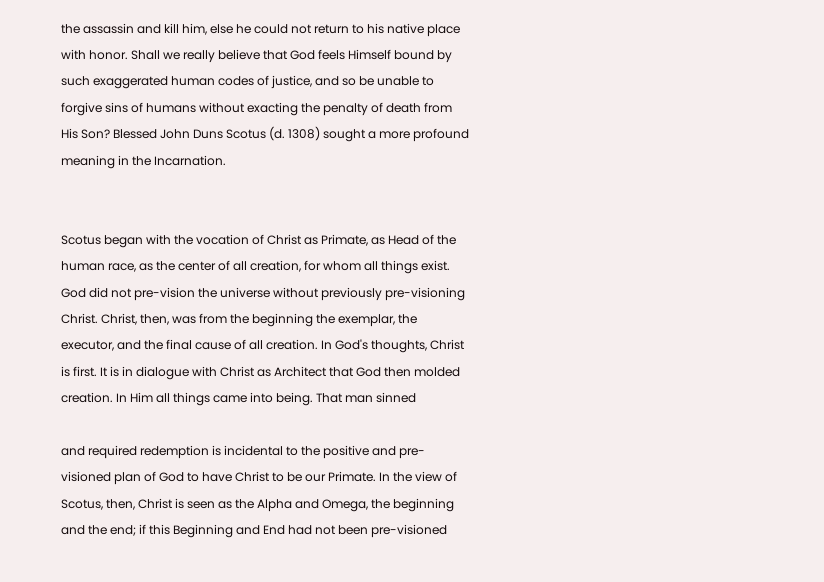the assassin and kill him, else he could not return to his native place with honor. Shall we really believe that God feels Himself bound by such exaggerated human codes of justice, and so be unable to forgive sins of humans without exacting the penalty of death from His Son? Blessed John Duns Scotus (d. 1308) sought a more profound meaning in the Incarnation.


Scotus began with the vocation of Christ as Primate, as Head of the human race, as the center of all creation, for whom all things exist. God did not pre-vision the universe without previously pre-visioning Christ. Christ, then, was from the beginning the exemplar, the executor, and the final cause of all creation. In God's thoughts, Christ is first. It is in dialogue with Christ as Architect that God then molded creation. In Him all things came into being. That man sinned

and required redemption is incidental to the positive and pre-visioned plan of God to have Christ to be our Primate. In the view of Scotus, then, Christ is seen as the Alpha and Omega, the beginning and the end; if this Beginning and End had not been pre-visioned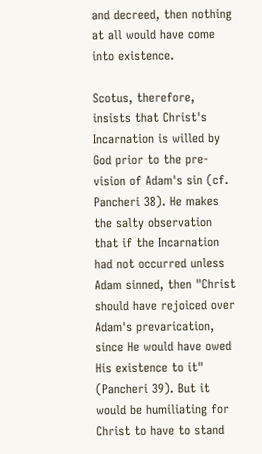and decreed, then nothing at all would have come into existence.

Scotus, therefore, insists that Christ's Incarnation is willed by God prior to the pre-vision of Adam's sin (cf. Pancheri 38). He makes the salty observation that if the Incarnation had not occurred unless Adam sinned, then "Christ should have rejoiced over Adam's prevarication, since He would have owed His existence to it" (Pancheri 39). But it would be humiliating for Christ to have to stand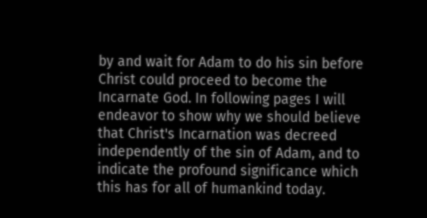by and wait for Adam to do his sin before Christ could proceed to become the Incarnate God. In following pages I will endeavor to show why we should believe that Christ's Incarnation was decreed independently of the sin of Adam, and to indicate the profound significance which this has for all of humankind today.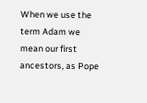When we use the term Adam we mean our first ancestors, as Pope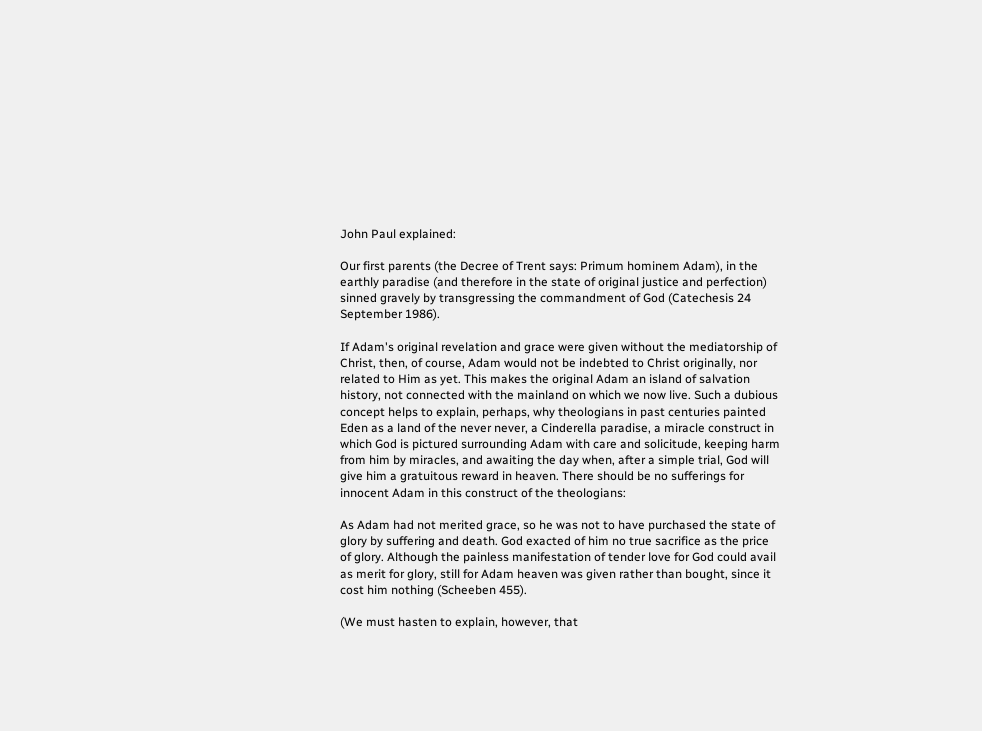John Paul explained:

Our first parents (the Decree of Trent says: Primum hominem Adam), in the earthly paradise (and therefore in the state of original justice and perfection) sinned gravely by transgressing the commandment of God (Catechesis 24 September 1986).

If Adam's original revelation and grace were given without the mediatorship of Christ, then, of course, Adam would not be indebted to Christ originally, nor related to Him as yet. This makes the original Adam an island of salvation history, not connected with the mainland on which we now live. Such a dubious concept helps to explain, perhaps, why theologians in past centuries painted Eden as a land of the never never, a Cinderella paradise, a miracle construct in which God is pictured surrounding Adam with care and solicitude, keeping harm from him by miracles, and awaiting the day when, after a simple trial, God will give him a gratuitous reward in heaven. There should be no sufferings for innocent Adam in this construct of the theologians:

As Adam had not merited grace, so he was not to have purchased the state of glory by suffering and death. God exacted of him no true sacrifice as the price of glory. Although the painless manifestation of tender love for God could avail as merit for glory, still for Adam heaven was given rather than bought, since it cost him nothing (Scheeben 455).

(We must hasten to explain, however, that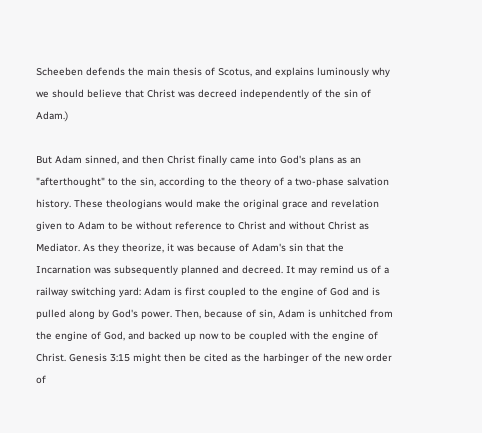Scheeben defends the main thesis of Scotus, and explains luminously why we should believe that Christ was decreed independently of the sin of Adam.)

But Adam sinned, and then Christ finally came into God's plans as an "afterthought" to the sin, according to the theory of a two-phase salvation history. These theologians would make the original grace and revelation given to Adam to be without reference to Christ and without Christ as Mediator. As they theorize, it was because of Adam's sin that the Incarnation was subsequently planned and decreed. It may remind us of a railway switching yard: Adam is first coupled to the engine of God and is pulled along by God's power. Then, because of sin, Adam is unhitched from the engine of God, and backed up now to be coupled with the engine of Christ. Genesis 3:15 might then be cited as the harbinger of the new order of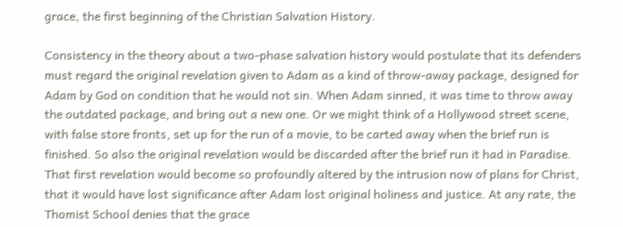grace, the first beginning of the Christian Salvation History.

Consistency in the theory about a two-phase salvation history would postulate that its defenders must regard the original revelation given to Adam as a kind of throw-away package, designed for Adam by God on condition that he would not sin. When Adam sinned, it was time to throw away the outdated package, and bring out a new one. Or we might think of a Hollywood street scene, with false store fronts, set up for the run of a movie, to be carted away when the brief run is finished. So also the original revelation would be discarded after the brief run it had in Paradise. That first revelation would become so profoundly altered by the intrusion now of plans for Christ, that it would have lost significance after Adam lost original holiness and justice. At any rate, the Thomist School denies that the grace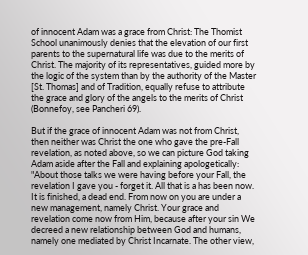of innocent Adam was a grace from Christ: The Thomist School unanimously denies that the elevation of our first parents to the supernatural life was due to the merits of Christ. The majority of its representatives, guided more by the logic of the system than by the authority of the Master [St. Thomas] and of Tradition, equally refuse to attribute the grace and glory of the angels to the merits of Christ (Bonnefoy, see Pancheri 69).

But if the grace of innocent Adam was not from Christ, then neither was Christ the one who gave the pre-Fall revelation, as noted above, so we can picture God taking Adam aside after the Fall and explaining apologetically: "About those talks we were having before your Fall, the revelation I gave you - forget it. All that is a has been now. It is finished, a dead end. From now on you are under a new management, namely Christ. Your grace and revelation come now from Him, because after your sin We decreed a new relationship between God and humans, namely one mediated by Christ Incarnate. The other view,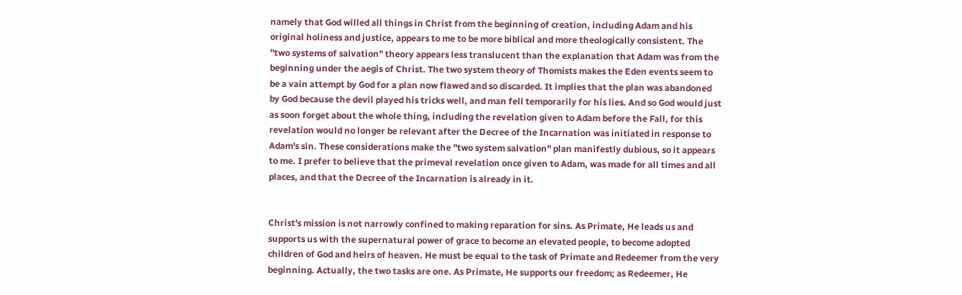namely that God willed all things in Christ from the beginning of creation, including Adam and his original holiness and justice, appears to me to be more biblical and more theologically consistent. The "two systems of salvation" theory appears less translucent than the explanation that Adam was from the beginning under the aegis of Christ. The two system theory of Thomists makes the Eden events seem to be a vain attempt by God for a plan now flawed and so discarded. It implies that the plan was abandoned by God because the devil played his tricks well, and man fell temporarily for his lies. And so God would just as soon forget about the whole thing, including the revelation given to Adam before the Fall, for this revelation would no longer be relevant after the Decree of the Incarnation was initiated in response to Adam's sin. These considerations make the "two system salvation" plan manifestly dubious, so it appears to me. I prefer to believe that the primeval revelation once given to Adam, was made for all times and all places, and that the Decree of the Incarnation is already in it.


Christ's mission is not narrowly confined to making reparation for sins. As Primate, He leads us and supports us with the supernatural power of grace to become an elevated people, to become adopted children of God and heirs of heaven. He must be equal to the task of Primate and Redeemer from the very beginning. Actually, the two tasks are one. As Primate, He supports our freedom; as Redeemer, He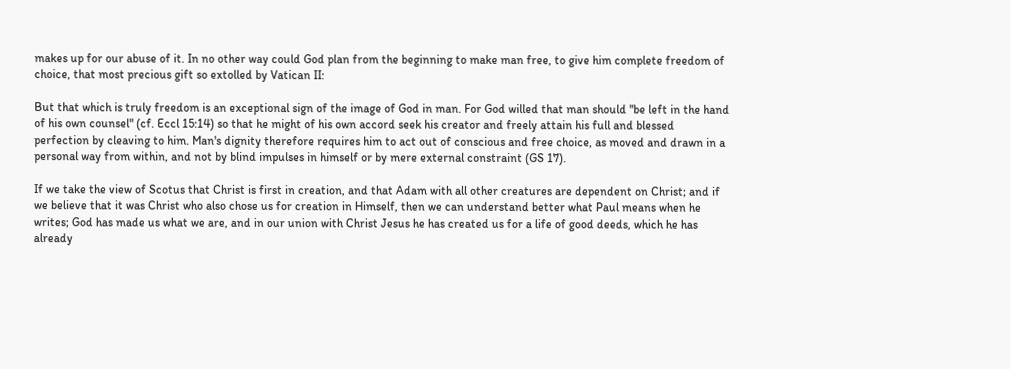makes up for our abuse of it. In no other way could God plan from the beginning to make man free, to give him complete freedom of choice, that most precious gift so extolled by Vatican II:

But that which is truly freedom is an exceptional sign of the image of God in man. For God willed that man should "be left in the hand of his own counsel" (cf. Eccl 15:14) so that he might of his own accord seek his creator and freely attain his full and blessed perfection by cleaving to him. Man's dignity therefore requires him to act out of conscious and free choice, as moved and drawn in a personal way from within, and not by blind impulses in himself or by mere external constraint (GS 17).

If we take the view of Scotus that Christ is first in creation, and that Adam with all other creatures are dependent on Christ; and if we believe that it was Christ who also chose us for creation in Himself, then we can understand better what Paul means when he writes; God has made us what we are, and in our union with Christ Jesus he has created us for a life of good deeds, which he has already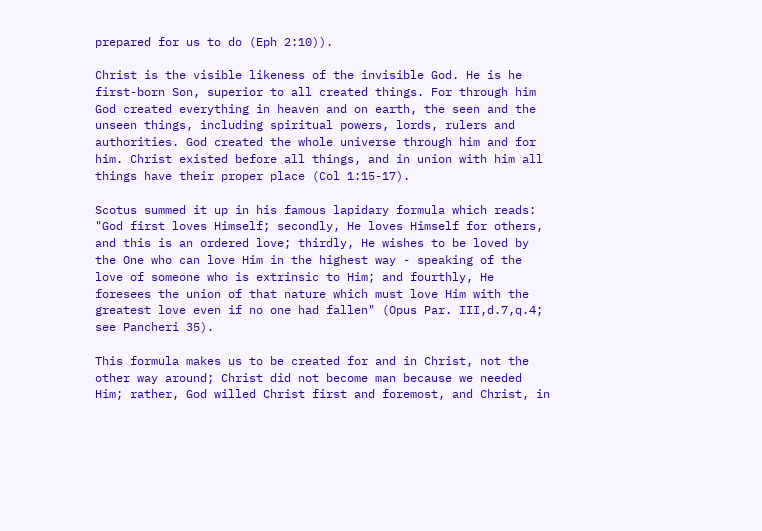prepared for us to do (Eph 2:10)).

Christ is the visible likeness of the invisible God. He is he first-born Son, superior to all created things. For through him God created everything in heaven and on earth, the seen and the unseen things, including spiritual powers, lords, rulers and authorities. God created the whole universe through him and for him. Christ existed before all things, and in union with him all things have their proper place (Col 1:15-17).

Scotus summed it up in his famous lapidary formula which reads: "God first loves Himself; secondly, He loves Himself for others, and this is an ordered love; thirdly, He wishes to be loved by the One who can love Him in the highest way - speaking of the love of someone who is extrinsic to Him; and fourthly, He foresees the union of that nature which must love Him with the greatest love even if no one had fallen" (Opus Par. III,d.7,q.4; see Pancheri 35).

This formula makes us to be created for and in Christ, not the other way around; Christ did not become man because we needed Him; rather, God willed Christ first and foremost, and Christ, in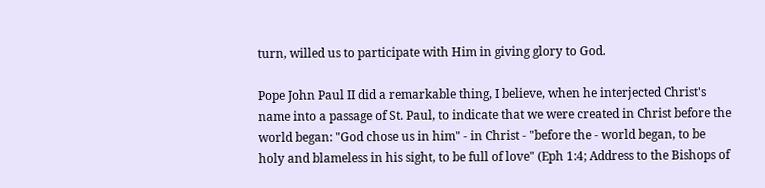turn, willed us to participate with Him in giving glory to God.

Pope John Paul II did a remarkable thing, I believe, when he interjected Christ's name into a passage of St. Paul, to indicate that we were created in Christ before the world began: "God chose us in him" - in Christ - "before the - world began, to be holy and blameless in his sight, to be full of love" (Eph 1:4; Address to the Bishops of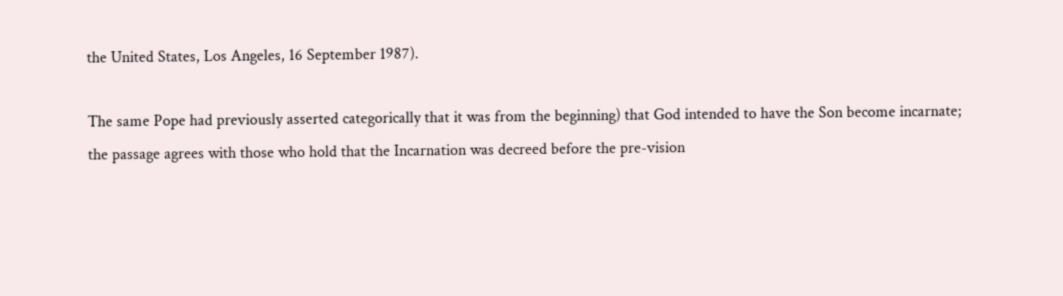the United States, Los Angeles, 16 September 1987).

The same Pope had previously asserted categorically that it was from the beginning) that God intended to have the Son become incarnate; the passage agrees with those who hold that the Incarnation was decreed before the pre-vision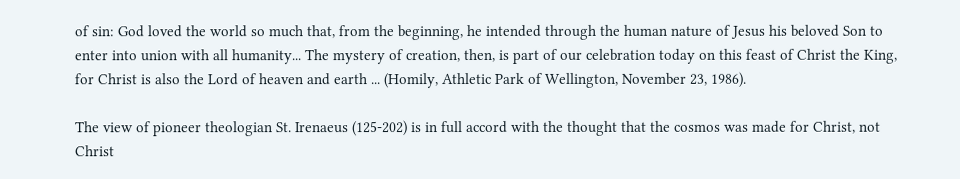of sin: God loved the world so much that, from the beginning, he intended through the human nature of Jesus his beloved Son to enter into union with all humanity... The mystery of creation, then, is part of our celebration today on this feast of Christ the King, for Christ is also the Lord of heaven and earth ... (Homily, Athletic Park of Wellington, November 23, 1986).

The view of pioneer theologian St. Irenaeus (125-202) is in full accord with the thought that the cosmos was made for Christ, not Christ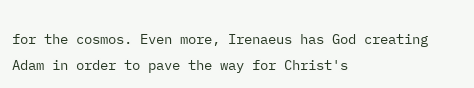for the cosmos. Even more, Irenaeus has God creating Adam in order to pave the way for Christ's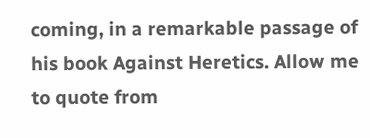coming, in a remarkable passage of his book Against Heretics. Allow me to quote from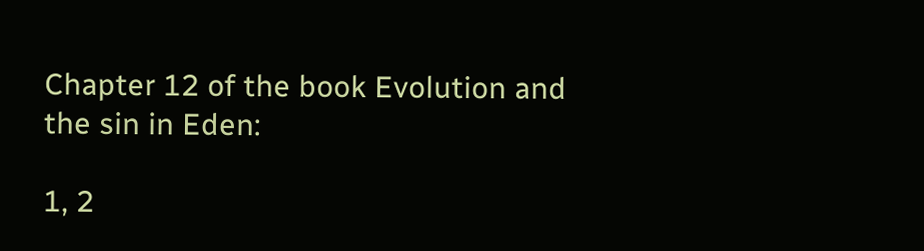Chapter 12 of the book Evolution and the sin in Eden:

1, 2